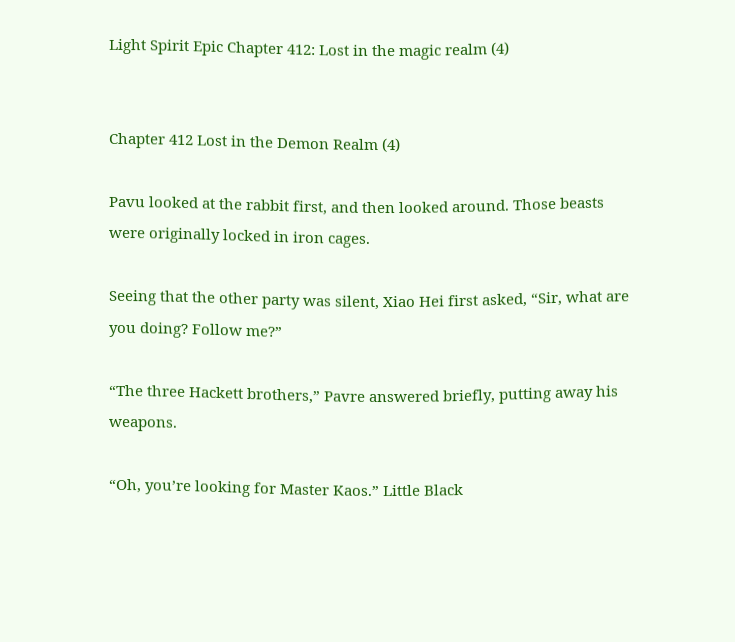Light Spirit Epic Chapter 412: Lost in the magic realm (4)


Chapter 412 Lost in the Demon Realm (4)

Pavu looked at the rabbit first, and then looked around. Those beasts were originally locked in iron cages.

Seeing that the other party was silent, Xiao Hei first asked, “Sir, what are you doing? Follow me?”

“The three Hackett brothers,” Pavre answered briefly, putting away his weapons.

“Oh, you’re looking for Master Kaos.” Little Black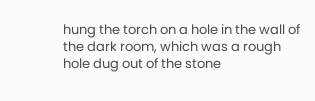hung the torch on a hole in the wall of the dark room, which was a rough hole dug out of the stone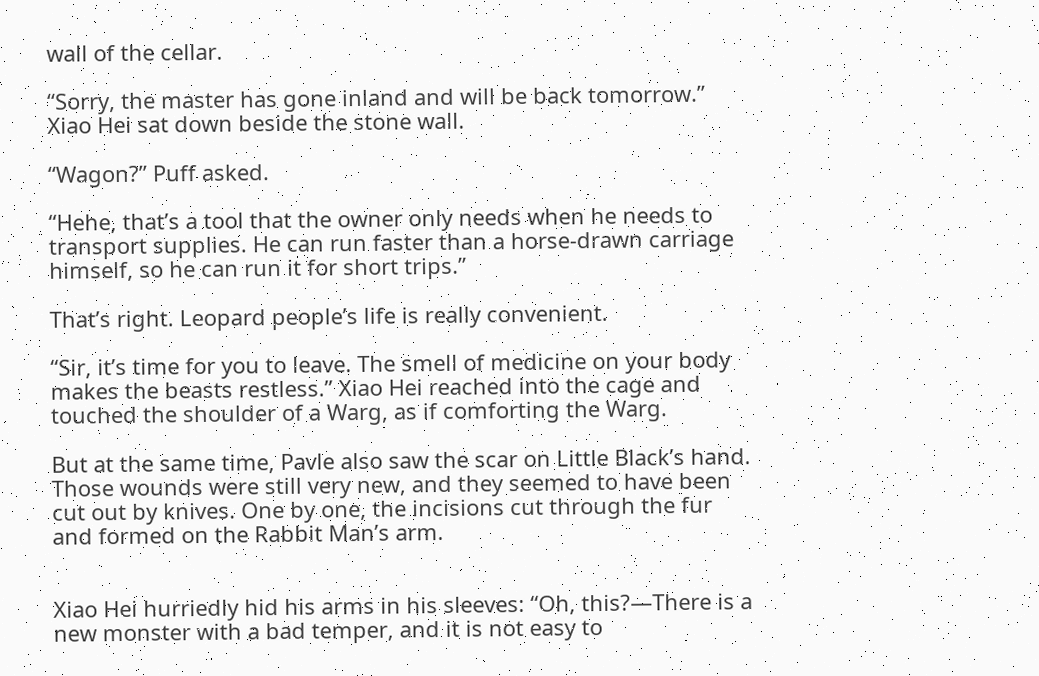wall of the cellar.

“Sorry, the master has gone inland and will be back tomorrow.” Xiao Hei sat down beside the stone wall.

“Wagon?” Puff asked.

“Hehe, that’s a tool that the owner only needs when he needs to transport supplies. He can run faster than a horse-drawn carriage himself, so he can run it for short trips.”

That’s right. Leopard people’s life is really convenient.

“Sir, it’s time for you to leave. The smell of medicine on your body makes the beasts restless.” Xiao Hei reached into the cage and touched the shoulder of a Warg, as if comforting the Warg.

But at the same time, Pavle also saw the scar on Little Black’s hand. Those wounds were still very new, and they seemed to have been cut out by knives. One by one, the incisions cut through the fur and formed on the Rabbit Man’s arm.


Xiao Hei hurriedly hid his arms in his sleeves: “Oh, this?—There is a new monster with a bad temper, and it is not easy to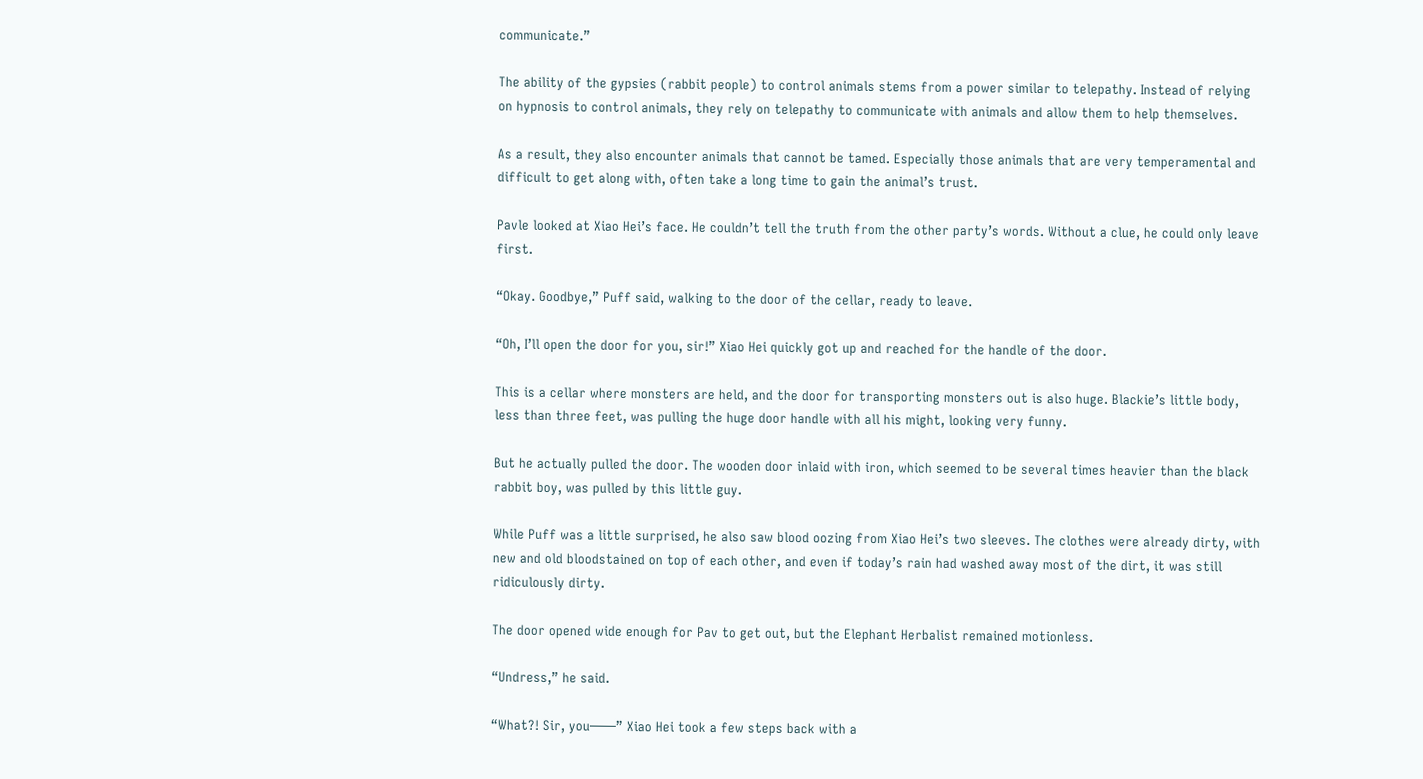communicate.”

The ability of the gypsies (rabbit people) to control animals stems from a power similar to telepathy. Instead of relying on hypnosis to control animals, they rely on telepathy to communicate with animals and allow them to help themselves.

As a result, they also encounter animals that cannot be tamed. Especially those animals that are very temperamental and difficult to get along with, often take a long time to gain the animal’s trust.

Pavle looked at Xiao Hei’s face. He couldn’t tell the truth from the other party’s words. Without a clue, he could only leave first.

“Okay. Goodbye,” Puff said, walking to the door of the cellar, ready to leave.

“Oh, I’ll open the door for you, sir!” Xiao Hei quickly got up and reached for the handle of the door.

This is a cellar where monsters are held, and the door for transporting monsters out is also huge. Blackie’s little body, less than three feet, was pulling the huge door handle with all his might, looking very funny.

But he actually pulled the door. The wooden door inlaid with iron, which seemed to be several times heavier than the black rabbit boy, was pulled by this little guy.

While Puff was a little surprised, he also saw blood oozing from Xiao Hei’s two sleeves. The clothes were already dirty, with new and old bloodstained on top of each other, and even if today’s rain had washed away most of the dirt, it was still ridiculously dirty.

The door opened wide enough for Pav to get out, but the Elephant Herbalist remained motionless.

“Undress,” he said.

“What?! Sir, you——” Xiao Hei took a few steps back with a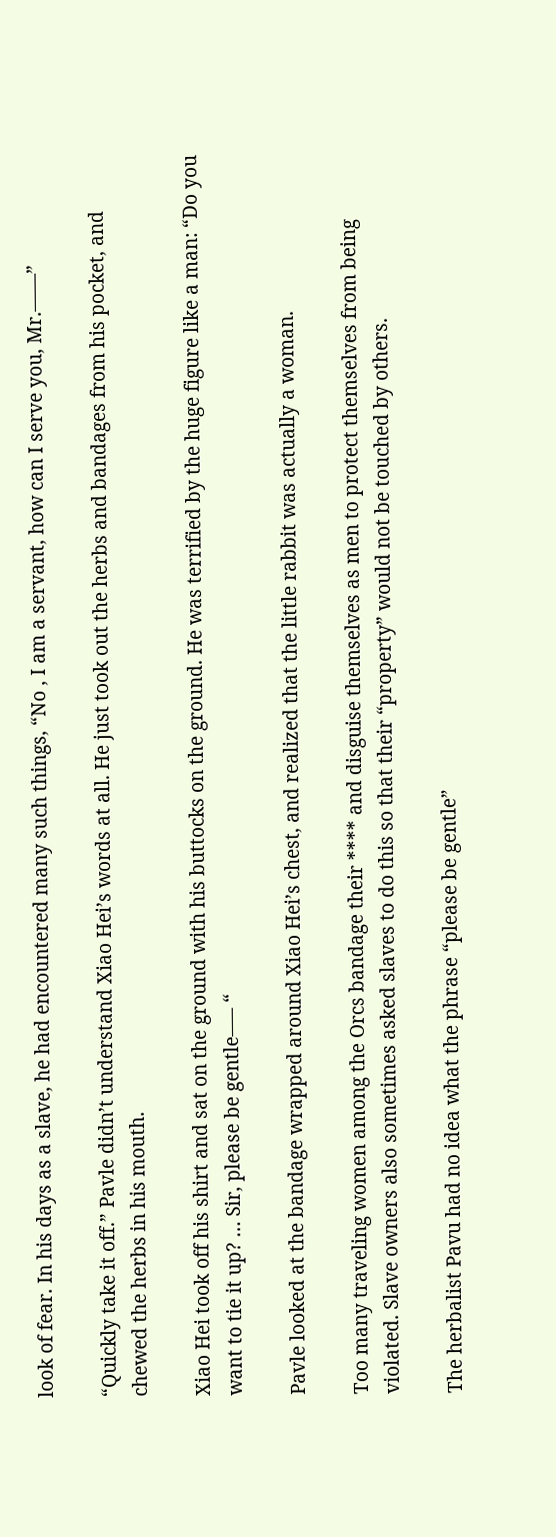look of fear. In his days as a slave, he had encountered many such things, “No , I am a servant, how can I serve you, Mr.——”

“Quickly take it off.” Pavle didn’t understand Xiao Hei’s words at all. He just took out the herbs and bandages from his pocket, and chewed the herbs in his mouth.

Xiao Hei took off his shirt and sat on the ground with his buttocks on the ground. He was terrified by the huge figure like a man: “Do you want to tie it up? … Sir, please be gentle—– “

Pavle looked at the bandage wrapped around Xiao Hei’s chest, and realized that the little rabbit was actually a woman.

Too many traveling women among the Orcs bandage their **** and disguise themselves as men to protect themselves from being violated. Slave owners also sometimes asked slaves to do this so that their “property” would not be touched by others.

The herbalist Pavu had no idea what the phrase “please be gentle”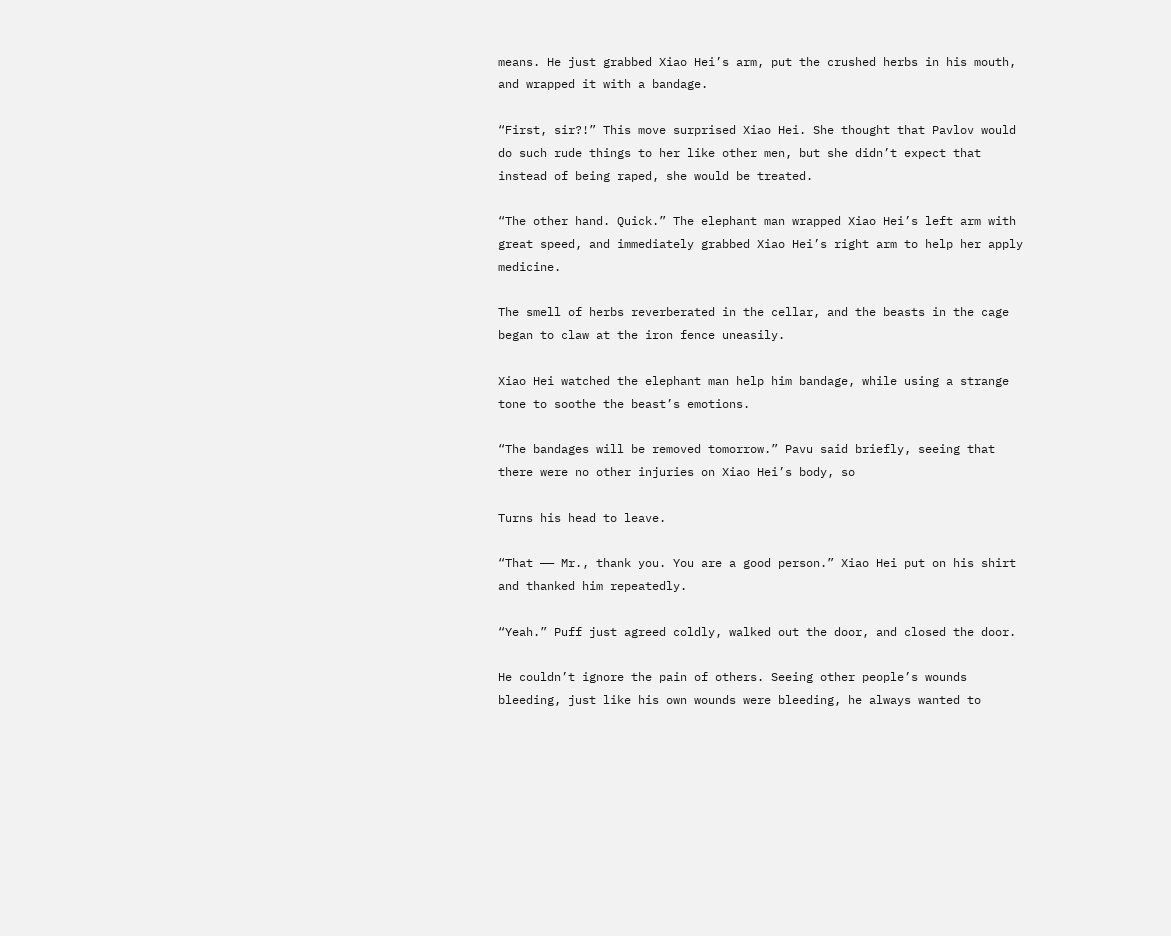means. He just grabbed Xiao Hei’s arm, put the crushed herbs in his mouth, and wrapped it with a bandage.

“First, sir?!” This move surprised Xiao Hei. She thought that Pavlov would do such rude things to her like other men, but she didn’t expect that instead of being raped, she would be treated.

“The other hand. Quick.” The elephant man wrapped Xiao Hei’s left arm with great speed, and immediately grabbed Xiao Hei’s right arm to help her apply medicine.

The smell of herbs reverberated in the cellar, and the beasts in the cage began to claw at the iron fence uneasily.

Xiao Hei watched the elephant man help him bandage, while using a strange tone to soothe the beast’s emotions.

“The bandages will be removed tomorrow.” Pavu said briefly, seeing that there were no other injuries on Xiao Hei’s body, so

Turns his head to leave.

“That —— Mr., thank you. You are a good person.” Xiao Hei put on his shirt and thanked him repeatedly.

“Yeah.” Puff just agreed coldly, walked out the door, and closed the door.

He couldn’t ignore the pain of others. Seeing other people’s wounds bleeding, just like his own wounds were bleeding, he always wanted to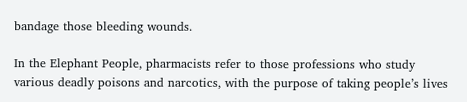bandage those bleeding wounds.

In the Elephant People, pharmacists refer to those professions who study various deadly poisons and narcotics, with the purpose of taking people’s lives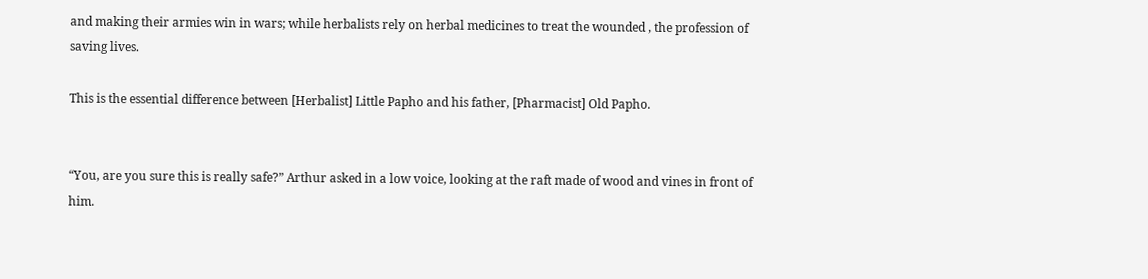and making their armies win in wars; while herbalists rely on herbal medicines to treat the wounded , the profession of saving lives.

This is the essential difference between [Herbalist] Little Papho and his father, [Pharmacist] Old Papho.


“You, are you sure this is really safe?” Arthur asked in a low voice, looking at the raft made of wood and vines in front of him.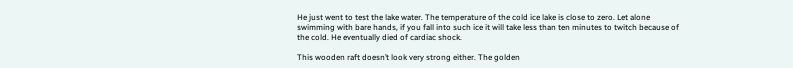He just went to test the lake water. The temperature of the cold ice lake is close to zero. Let alone swimming with bare hands, if you fall into such ice it will take less than ten minutes to twitch because of the cold. He eventually died of cardiac shock.

This wooden raft doesn’t look very strong either. The golden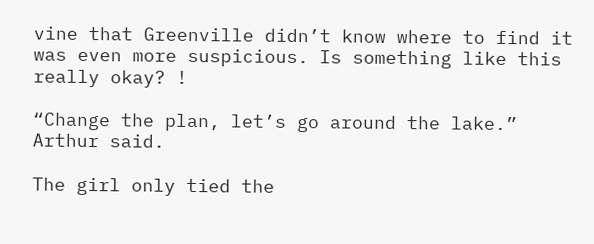vine that Greenville didn’t know where to find it was even more suspicious. Is something like this really okay? !

“Change the plan, let’s go around the lake.” Arthur said.

The girl only tied the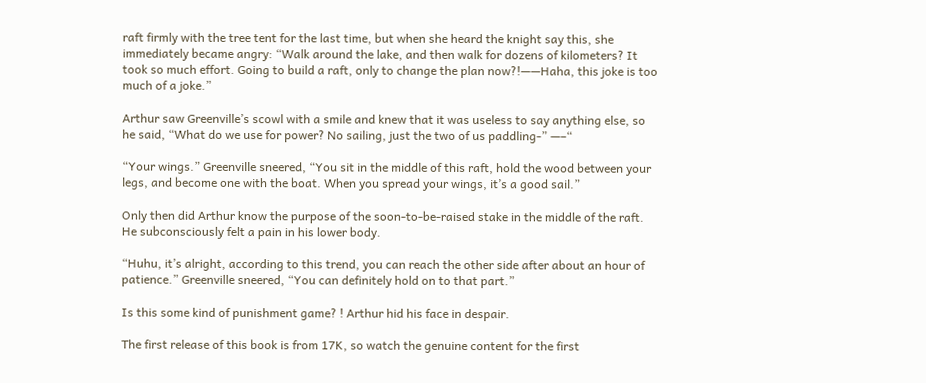raft firmly with the tree tent for the last time, but when she heard the knight say this, she immediately became angry: “Walk around the lake, and then walk for dozens of kilometers? It took so much effort. Going to build a raft, only to change the plan now?!——Haha, this joke is too much of a joke.”

Arthur saw Greenville’s scowl with a smile and knew that it was useless to say anything else, so he said, “What do we use for power? No sailing, just the two of us paddling-” —–“

“Your wings.” Greenville sneered, “You sit in the middle of this raft, hold the wood between your legs, and become one with the boat. When you spread your wings, it’s a good sail.”

Only then did Arthur know the purpose of the soon-to-be-raised stake in the middle of the raft. He subconsciously felt a pain in his lower body.

“Huhu, it’s alright, according to this trend, you can reach the other side after about an hour of patience.” Greenville sneered, “You can definitely hold on to that part.”

Is this some kind of punishment game? ! Arthur hid his face in despair.

The first release of this book is from 17K, so watch the genuine content for the first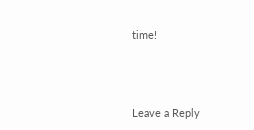time!



Leave a Reply